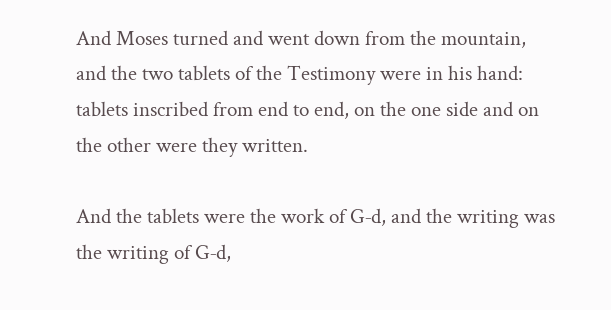And Moses turned and went down from the mountain, and the two tablets of the Testimony were in his hand: tablets inscribed from end to end, on the one side and on the other were they written.

And the tablets were the work of G‑d, and the writing was the writing of G‑d,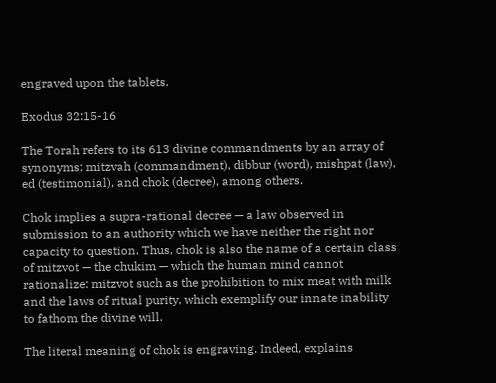engraved upon the tablets.

Exodus 32:15-16

The Torah refers to its 613 divine commandments by an array of synonyms: mitzvah (commandment), dibbur (word), mishpat (law), ed (testimonial), and chok (decree), among others.

Chok implies a supra-rational decree — a law observed in submission to an authority which we have neither the right nor capacity to question. Thus, chok is also the name of a certain class of mitzvot — the chukim — which the human mind cannot rationalize: mitzvot such as the prohibition to mix meat with milk and the laws of ritual purity, which exemplify our innate inability to fathom the divine will.

The literal meaning of chok is engraving. Indeed, explains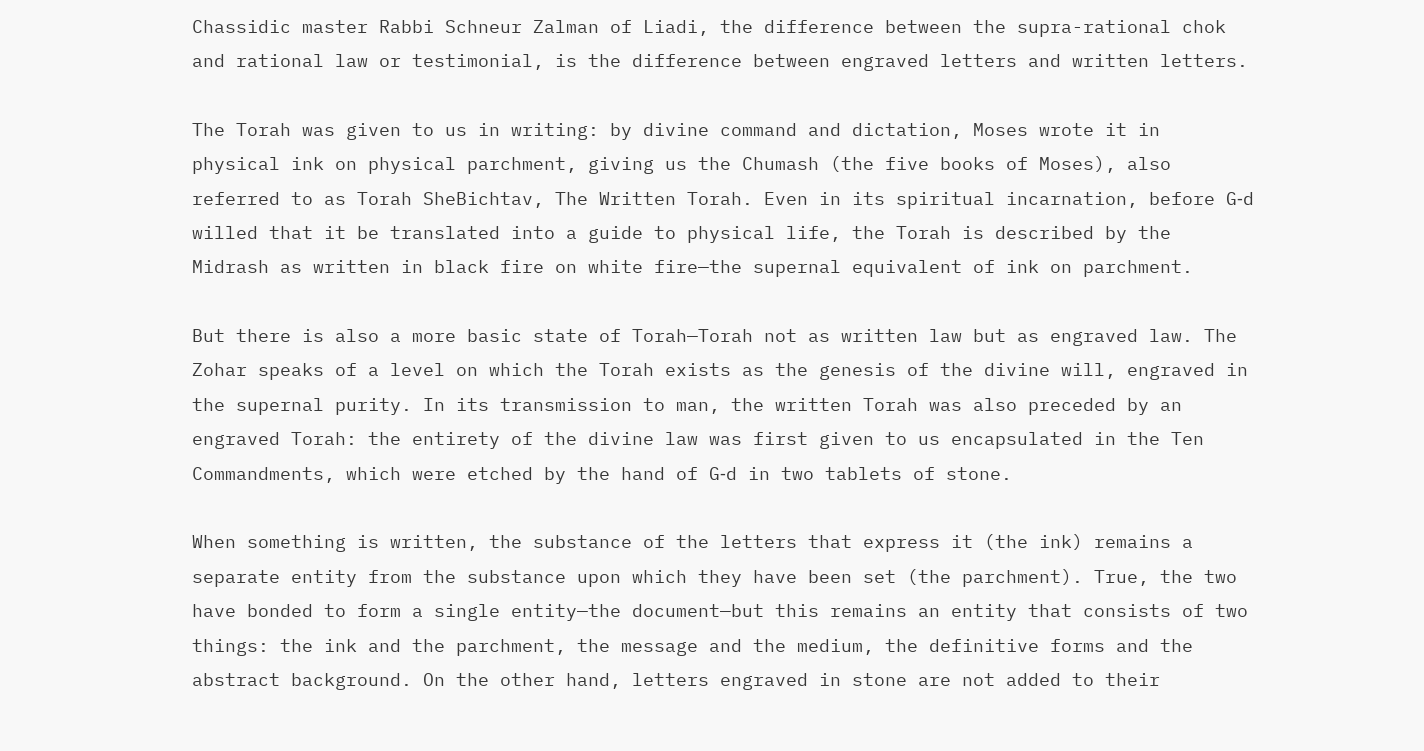Chassidic master Rabbi Schneur Zalman of Liadi, the difference between the supra-rational chok and rational law or testimonial, is the difference between engraved letters and written letters.

The Torah was given to us in writing: by divine command and dictation, Moses wrote it in physical ink on physical parchment, giving us the Chumash (the five books of Moses), also referred to as Torah SheBichtav, The Written Torah. Even in its spiritual incarnation, before G‑d willed that it be translated into a guide to physical life, the Torah is described by the Midrash as written in black fire on white fire—the supernal equivalent of ink on parchment.

But there is also a more basic state of Torah—Torah not as written law but as engraved law. The Zohar speaks of a level on which the Torah exists as the genesis of the divine will, engraved in the supernal purity. In its transmission to man, the written Torah was also preceded by an engraved Torah: the entirety of the divine law was first given to us encapsulated in the Ten Commandments, which were etched by the hand of G‑d in two tablets of stone.

When something is written, the substance of the letters that express it (the ink) remains a separate entity from the substance upon which they have been set (the parchment). True, the two have bonded to form a single entity—the document—but this remains an entity that consists of two things: the ink and the parchment, the message and the medium, the definitive forms and the abstract background. On the other hand, letters engraved in stone are not added to their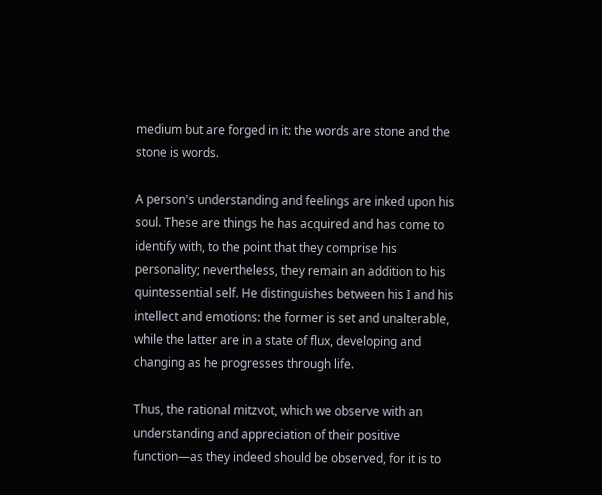medium but are forged in it: the words are stone and the stone is words.

A person's understanding and feelings are inked upon his soul. These are things he has acquired and has come to identify with, to the point that they comprise his personality; nevertheless, they remain an addition to his quintessential self. He distinguishes between his I and his intellect and emotions: the former is set and unalterable, while the latter are in a state of flux, developing and changing as he progresses through life.

Thus, the rational mitzvot, which we observe with an understanding and appreciation of their positive function—as they indeed should be observed, for it is to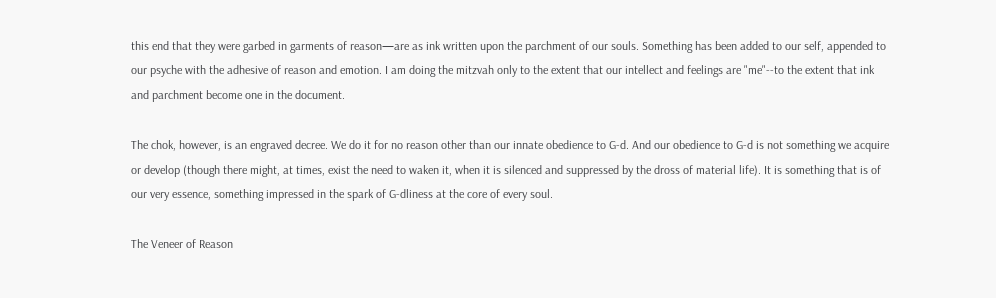this end that they were garbed in garments of reason—are as ink written upon the parchment of our souls. Something has been added to our self, appended to our psyche with the adhesive of reason and emotion. I am doing the mitzvah only to the extent that our intellect and feelings are "me"--to the extent that ink and parchment become one in the document.

The chok, however, is an engraved decree. We do it for no reason other than our innate obedience to G‑d. And our obedience to G‑d is not something we acquire or develop (though there might, at times, exist the need to waken it, when it is silenced and suppressed by the dross of material life). It is something that is of our very essence, something impressed in the spark of G‑dliness at the core of every soul.

The Veneer of Reason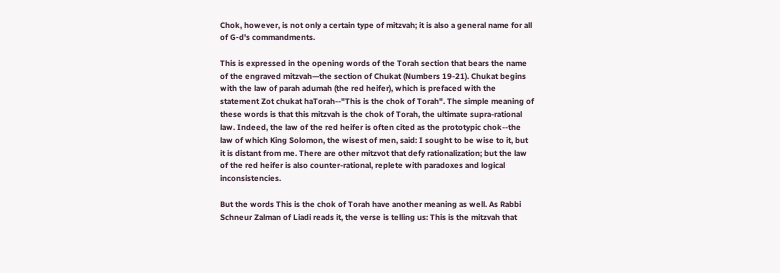Chok, however, is not only a certain type of mitzvah; it is also a general name for all of G‑d's commandments.

This is expressed in the opening words of the Torah section that bears the name of the engraved mitzvah—the section of Chukat (Numbers 19-21). Chukat begins with the law of parah adumah (the red heifer), which is prefaced with the statement Zot chukat haTorah--"This is the chok of Torah". The simple meaning of these words is that this mitzvah is the chok of Torah, the ultimate supra-rational law. Indeed, the law of the red heifer is often cited as the prototypic chok--the law of which King Solomon, the wisest of men, said: I sought to be wise to it, but it is distant from me. There are other mitzvot that defy rationalization; but the law of the red heifer is also counter-rational, replete with paradoxes and logical inconsistencies.

But the words This is the chok of Torah have another meaning as well. As Rabbi Schneur Zalman of Liadi reads it, the verse is telling us: This is the mitzvah that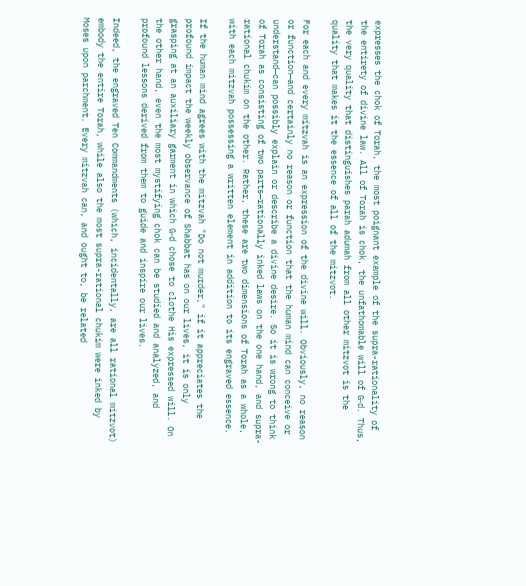expresses the chok of Torah, the most poignant example of the supra-rationality of the entirety of divine law. All of Torah is chok, the unfathomable will of G‑d. Thus, the very quality that distinguishes parah adumah from all other mitzvot is the quality that makes it the essence of all of the mitzvot.

For each and every mitzvah is an expression of the divine will. Obviously, no reason or function—and certainly no reason or function that the human mind can conceive or understand—can possibly explain or describe a divine desire. So it is wrong to think of Torah as consisting of two parts—rationally inked laws on the one hand, and supra-rational chukim on the other. Rather, these are two dimensions of Torah as a whole, with each mitzvah possessing a written element in addition to its engraved essence.

If the human mind agrees with the mitzvah "Do not murder," if it appreciates the profound impact the weekly observance of Shabbat has on our lives, it is only grasping at an auxiliary garment in which G‑d chose to clothe His expressed will. On the other hand, even the most mystifying chok can be studied and analyzed, and profound lessons derived from them to guide and inspire our lives.

Indeed, the engraved Ten Commandments (which, incidentally, are all rational mitzvot) embody the entire Torah, while also the most supra-rational chukim were inked by Moses upon parchment. Every mitzvah can, and ought to, be related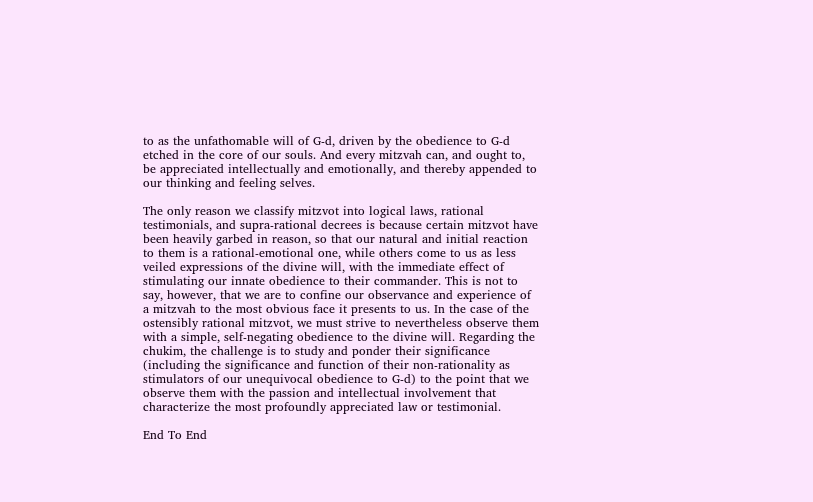to as the unfathomable will of G‑d, driven by the obedience to G‑d etched in the core of our souls. And every mitzvah can, and ought to, be appreciated intellectually and emotionally, and thereby appended to our thinking and feeling selves.

The only reason we classify mitzvot into logical laws, rational testimonials, and supra-rational decrees is because certain mitzvot have been heavily garbed in reason, so that our natural and initial reaction to them is a rational-emotional one, while others come to us as less veiled expressions of the divine will, with the immediate effect of stimulating our innate obedience to their commander. This is not to say, however, that we are to confine our observance and experience of a mitzvah to the most obvious face it presents to us. In the case of the ostensibly rational mitzvot, we must strive to nevertheless observe them with a simple, self-negating obedience to the divine will. Regarding the chukim, the challenge is to study and ponder their significance (including the significance and function of their non-rationality as stimulators of our unequivocal obedience to G‑d) to the point that we observe them with the passion and intellectual involvement that characterize the most profoundly appreciated law or testimonial.

End To End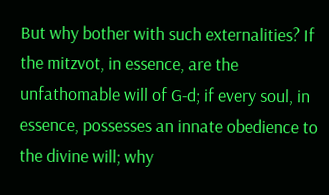But why bother with such externalities? If the mitzvot, in essence, are the unfathomable will of G‑d; if every soul, in essence, possesses an innate obedience to the divine will; why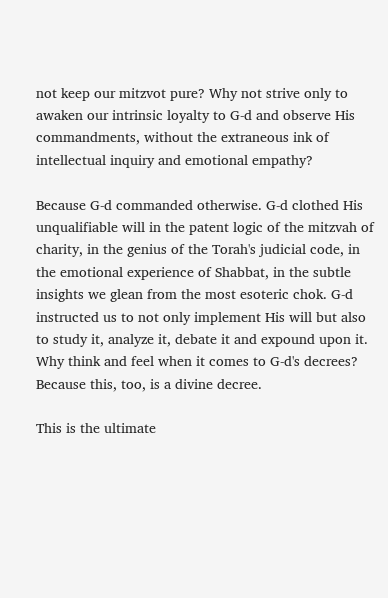not keep our mitzvot pure? Why not strive only to awaken our intrinsic loyalty to G‑d and observe His commandments, without the extraneous ink of intellectual inquiry and emotional empathy?

Because G‑d commanded otherwise. G‑d clothed His unqualifiable will in the patent logic of the mitzvah of charity, in the genius of the Torah's judicial code, in the emotional experience of Shabbat, in the subtle insights we glean from the most esoteric chok. G‑d instructed us to not only implement His will but also to study it, analyze it, debate it and expound upon it. Why think and feel when it comes to G‑d's decrees? Because this, too, is a divine decree.

This is the ultimate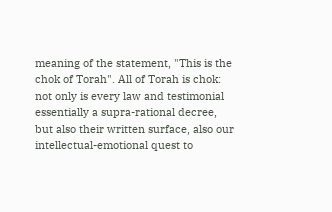meaning of the statement, "This is the chok of Torah". All of Torah is chok: not only is every law and testimonial essentially a supra-rational decree, but also their written surface, also our intellectual-emotional quest to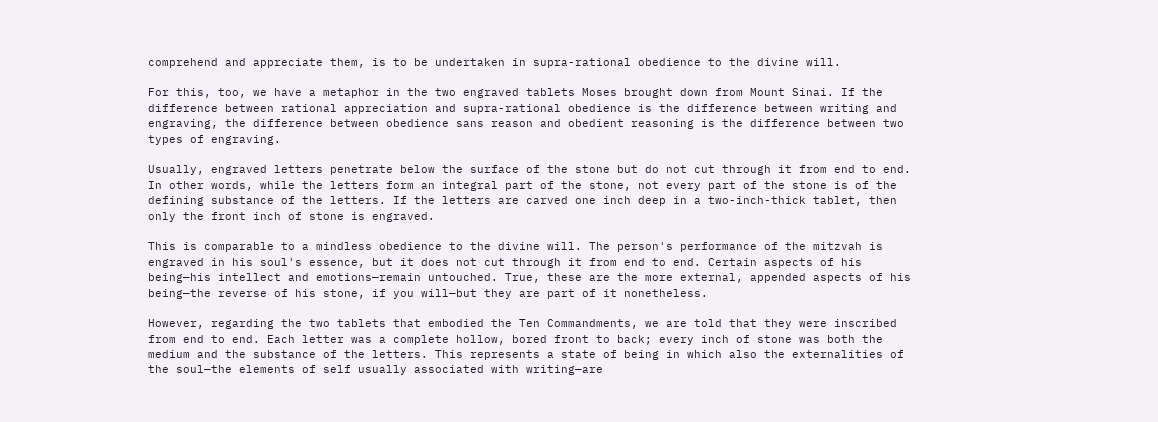comprehend and appreciate them, is to be undertaken in supra-rational obedience to the divine will.

For this, too, we have a metaphor in the two engraved tablets Moses brought down from Mount Sinai. If the difference between rational appreciation and supra-rational obedience is the difference between writing and engraving, the difference between obedience sans reason and obedient reasoning is the difference between two types of engraving.

Usually, engraved letters penetrate below the surface of the stone but do not cut through it from end to end. In other words, while the letters form an integral part of the stone, not every part of the stone is of the defining substance of the letters. If the letters are carved one inch deep in a two-inch-thick tablet, then only the front inch of stone is engraved.

This is comparable to a mindless obedience to the divine will. The person's performance of the mitzvah is engraved in his soul's essence, but it does not cut through it from end to end. Certain aspects of his being—his intellect and emotions—remain untouched. True, these are the more external, appended aspects of his being—the reverse of his stone, if you will—but they are part of it nonetheless.

However, regarding the two tablets that embodied the Ten Commandments, we are told that they were inscribed from end to end. Each letter was a complete hollow, bored front to back; every inch of stone was both the medium and the substance of the letters. This represents a state of being in which also the externalities of the soul—the elements of self usually associated with writing—are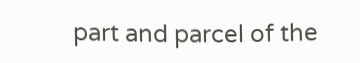part and parcel of the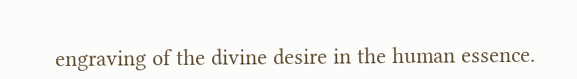engraving of the divine desire in the human essence.